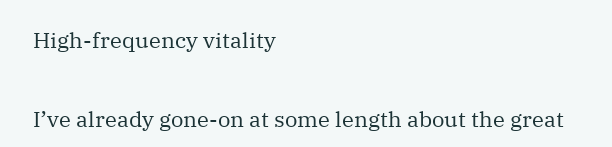High-frequency vitality


I’ve already gone-on at some length about the great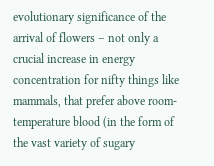evolutionary significance of the arrival of flowers – not only a crucial increase in energy concentration for nifty things like mammals, that prefer above room-temperature blood (in the form of the vast variety of sugary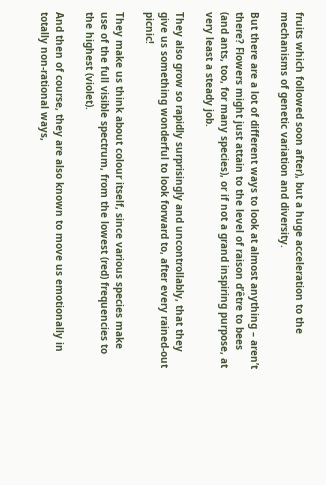fruits which followed soon after), but a huge acceleration to the mechanisms of genetic variation and diversity.

But there are a lot of different ways to look at almost anything – aren’t there? Flowers might just attain to the level of raison d’être to bees (and ants, too, for many species), or if not a grand inspiring purpose, at very least a steady job.

They also grow so rapidly surprisingly and uncontrollably, that they give us something wonderful to look forward to, after every rained-out picnic!

They make us think about colour itself, since various species make use of the full visible spectrum, from the lowest (red) frequencies to the highest (violet).

And then of course, they are also known to move us emotionally in totally non-rational ways,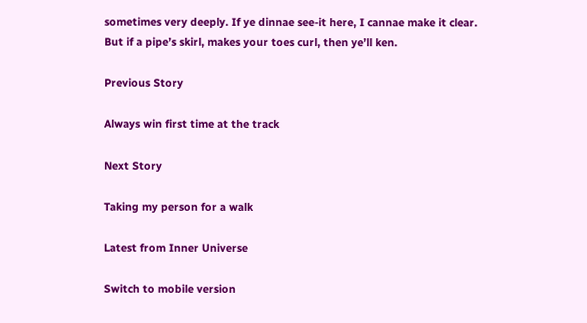sometimes very deeply. If ye dinnae see-it here, I cannae make it clear. But if a pipe’s skirl, makes your toes curl, then ye’ll ken.

Previous Story

Always win first time at the track

Next Story

Taking my person for a walk

Latest from Inner Universe

Switch to mobile version